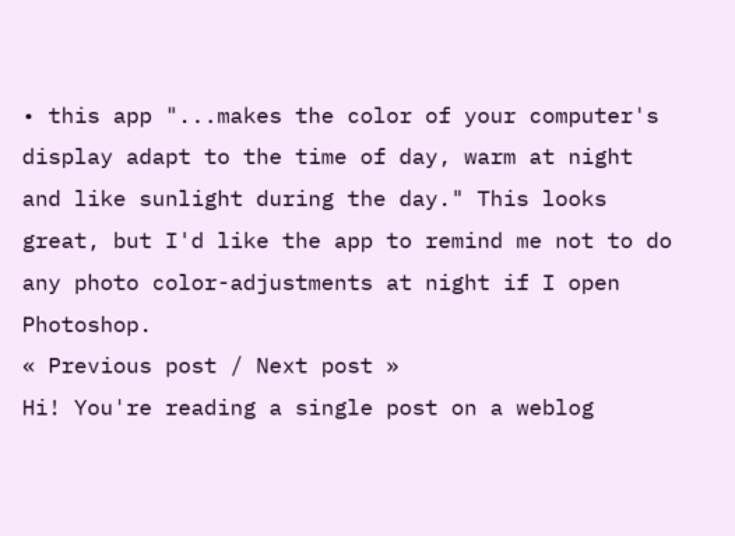• this app "...makes the color of your computer's display adapt to the time of day, warm at night and like sunlight during the day." This looks great, but I'd like the app to remind me not to do any photo color-adjustments at night if I open Photoshop.
« Previous post / Next post »
Hi! You're reading a single post on a weblog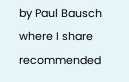by Paul Bausch where I share recommended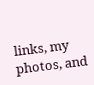links, my photos, and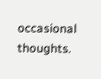occasional thoughts.